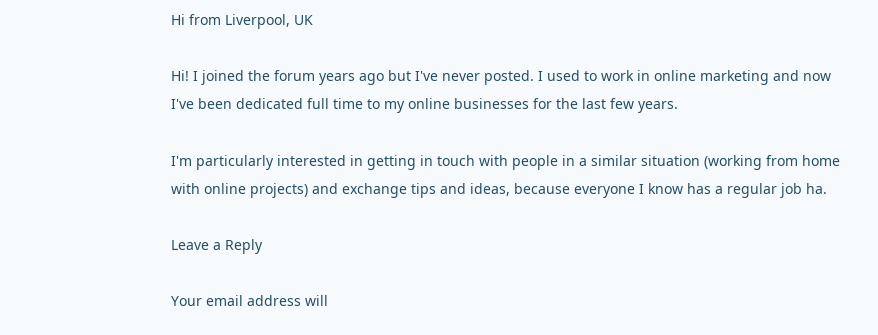Hi from Liverpool, UK

Hi! I joined the forum years ago but I've never posted. I used to work in online marketing and now I've been dedicated full time to my online businesses for the last few years.

I'm particularly interested in getting in touch with people in a similar situation (working from home with online projects) and exchange tips and ideas, because everyone I know has a regular job ha.

Leave a Reply

Your email address will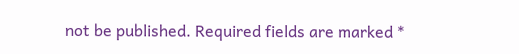not be published. Required fields are marked *